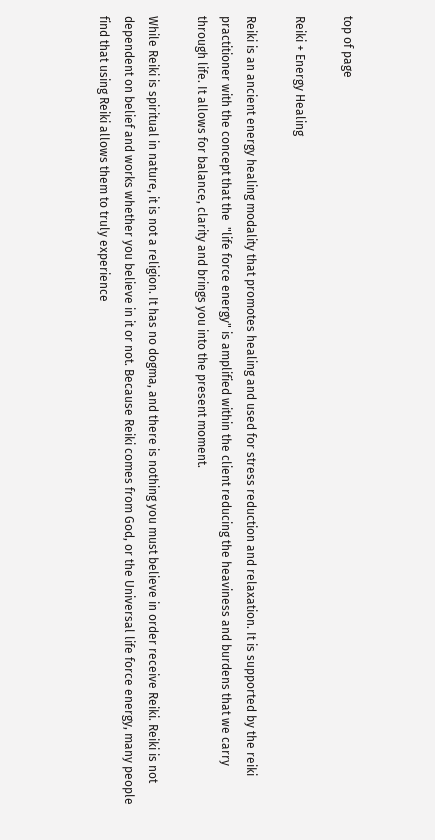top of page

Reiki + Energy Healing

Reiki is an ancient energy healing modality that promotes healing and used for stress reduction and relaxation. It is supported by the reiki practitioner with the concept that the  "life force energy" is amplified within the client reducing the heaviness and burdens that we carry through life. It allows for balance, clarity and brings you into the present moment.

While Reiki is spiritual in nature, it is not a religion. It has no dogma, and there is nothing you must believe in order receive Reiki. Reiki is not dependent on belief and works whether you believe in it or not. Because Reiki comes from God, or the Universal life force energy, many people find that using Reiki allows them to truly experience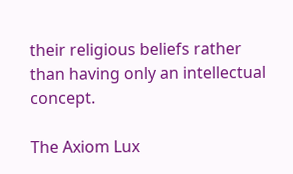their religious beliefs rather than having only an intellectual concept.

The Axiom Lux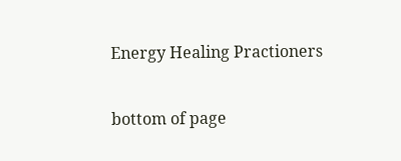Energy Healing Practioners

bottom of page